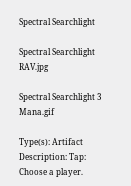Spectral Searchlight

Spectral Searchlight RAV.jpg

Spectral Searchlight 3 Mana.gif

Type(s): Artifact
Description: Tap: Choose a player.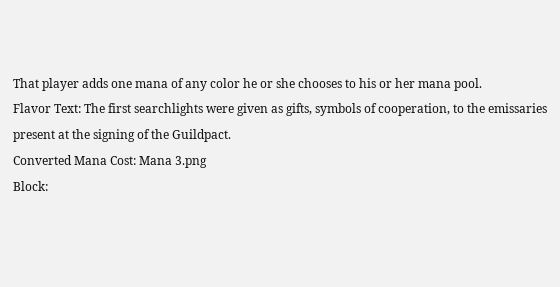That player adds one mana of any color he or she chooses to his or her mana pool.
Flavor Text: The first searchlights were given as gifts, symbols of cooperation, to the emissaries present at the signing of the Guildpact.
Converted Mana Cost: Mana 3.png
Block: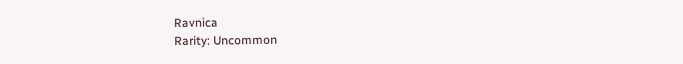Ravnica
Rarity: Uncommon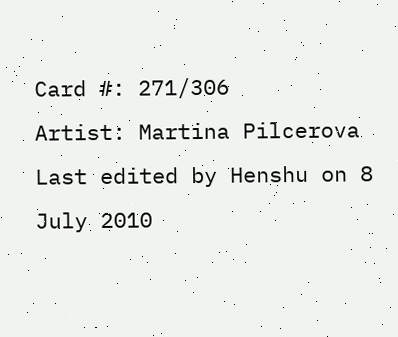Card #: 271/306
Artist: Martina Pilcerova
Last edited by Henshu on 8 July 2010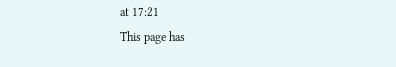at 17:21
This page has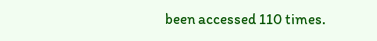been accessed 110 times.